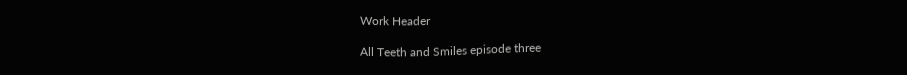Work Header

All Teeth and Smiles episode three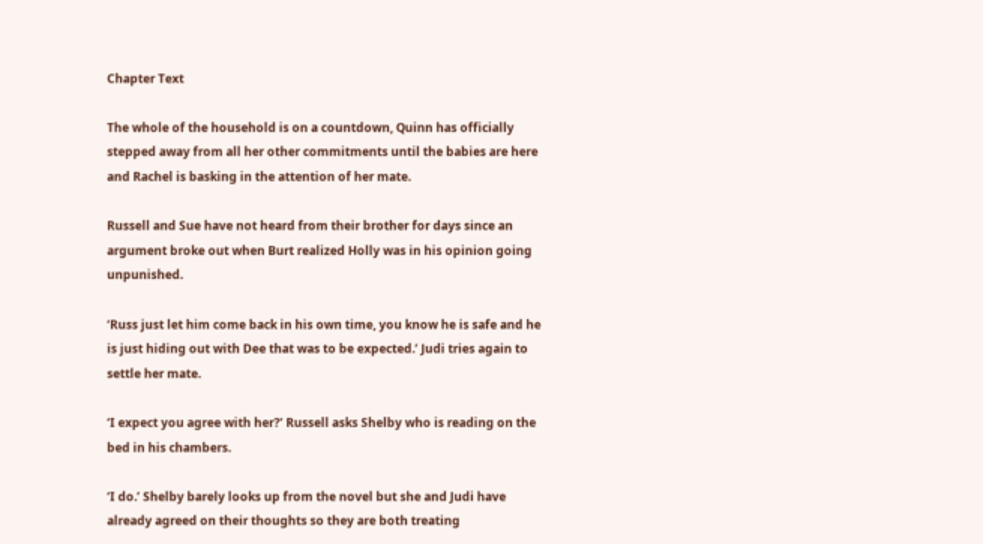Chapter Text

The whole of the household is on a countdown, Quinn has officially stepped away from all her other commitments until the babies are here and Rachel is basking in the attention of her mate.

Russell and Sue have not heard from their brother for days since an argument broke out when Burt realized Holly was in his opinion going unpunished.

‘Russ just let him come back in his own time, you know he is safe and he is just hiding out with Dee that was to be expected.’ Judi tries again to settle her mate.

‘I expect you agree with her?’ Russell asks Shelby who is reading on the bed in his chambers.

‘I do.’ Shelby barely looks up from the novel but she and Judi have already agreed on their thoughts so they are both treating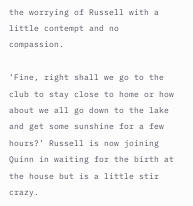the worrying of Russell with a little contempt and no compassion.

‘Fine, right shall we go to the club to stay close to home or how about we all go down to the lake and get some sunshine for a few hours?’ Russell is now joining Quinn in waiting for the birth at the house but is a little stir crazy.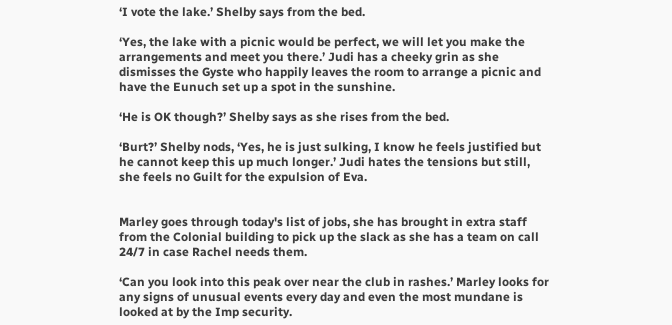‘I vote the lake.’ Shelby says from the bed.

‘Yes, the lake with a picnic would be perfect, we will let you make the arrangements and meet you there.’ Judi has a cheeky grin as she dismisses the Gyste who happily leaves the room to arrange a picnic and have the Eunuch set up a spot in the sunshine.

‘He is OK though?’ Shelby says as she rises from the bed.

‘Burt?’ Shelby nods, ‘Yes, he is just sulking, I know he feels justified but he cannot keep this up much longer.’ Judi hates the tensions but still, she feels no Guilt for the expulsion of Eva.


Marley goes through today's list of jobs, she has brought in extra staff from the Colonial building to pick up the slack as she has a team on call 24/7 in case Rachel needs them.

‘Can you look into this peak over near the club in rashes.’ Marley looks for any signs of unusual events every day and even the most mundane is looked at by the Imp security.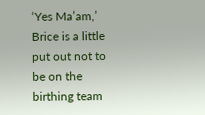‘Yes Ma’am,’ Brice is a little put out not to be on the birthing team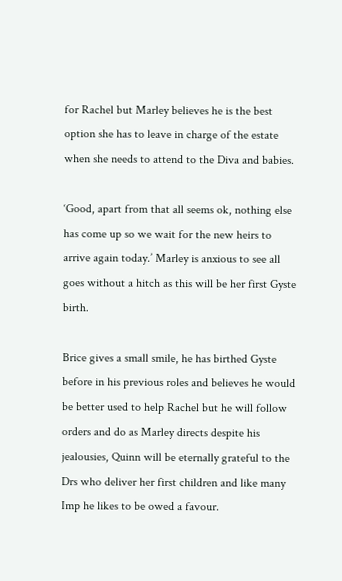for Rachel but Marley believes he is the best option she has to leave in charge of the estate when she needs to attend to the Diva and babies.

‘Good, apart from that all seems ok, nothing else has come up so we wait for the new heirs to arrive again today.’ Marley is anxious to see all goes without a hitch as this will be her first Gyste birth.

Brice gives a small smile, he has birthed Gyste before in his previous roles and believes he would be better used to help Rachel but he will follow orders and do as Marley directs despite his jealousies, Quinn will be eternally grateful to the Drs who deliver her first children and like many Imp he likes to be owed a favour.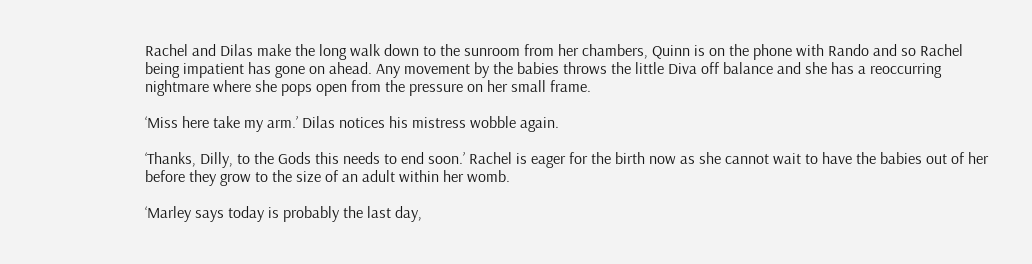Rachel and Dilas make the long walk down to the sunroom from her chambers, Quinn is on the phone with Rando and so Rachel being impatient has gone on ahead. Any movement by the babies throws the little Diva off balance and she has a reoccurring nightmare where she pops open from the pressure on her small frame.

‘Miss here take my arm.’ Dilas notices his mistress wobble again.

‘Thanks, Dilly, to the Gods this needs to end soon.’ Rachel is eager for the birth now as she cannot wait to have the babies out of her before they grow to the size of an adult within her womb.

‘Marley says today is probably the last day,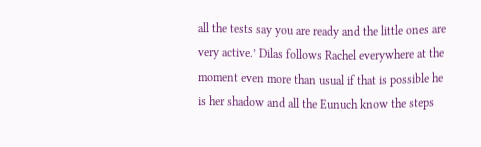all the tests say you are ready and the little ones are very active.’ Dilas follows Rachel everywhere at the moment even more than usual if that is possible he is her shadow and all the Eunuch know the steps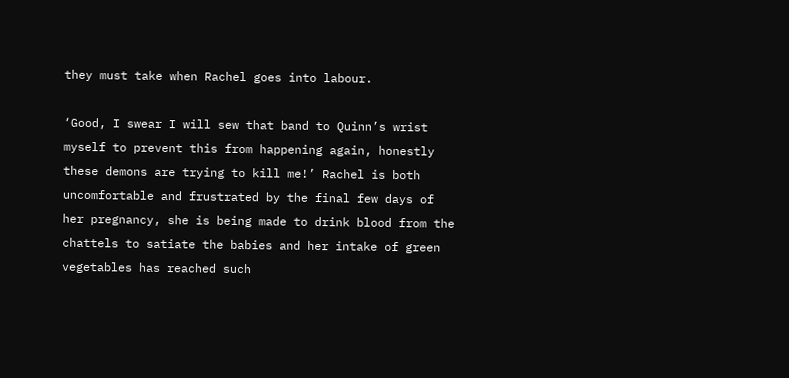they must take when Rachel goes into labour.

‘Good, I swear I will sew that band to Quinn’s wrist myself to prevent this from happening again, honestly these demons are trying to kill me!’ Rachel is both uncomfortable and frustrated by the final few days of her pregnancy, she is being made to drink blood from the chattels to satiate the babies and her intake of green vegetables has reached such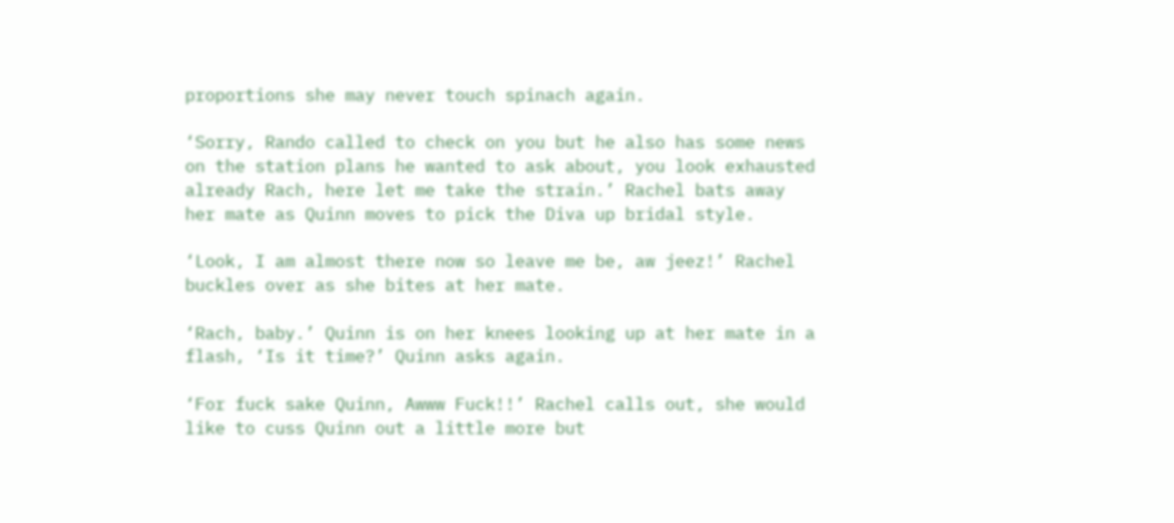proportions she may never touch spinach again.

‘Sorry, Rando called to check on you but he also has some news on the station plans he wanted to ask about, you look exhausted already Rach, here let me take the strain.’ Rachel bats away her mate as Quinn moves to pick the Diva up bridal style.

‘Look, I am almost there now so leave me be, aw jeez!’ Rachel buckles over as she bites at her mate.

‘Rach, baby.’ Quinn is on her knees looking up at her mate in a flash, ‘Is it time?’ Quinn asks again.

‘For fuck sake Quinn, Awww Fuck!!’ Rachel calls out, she would like to cuss Quinn out a little more but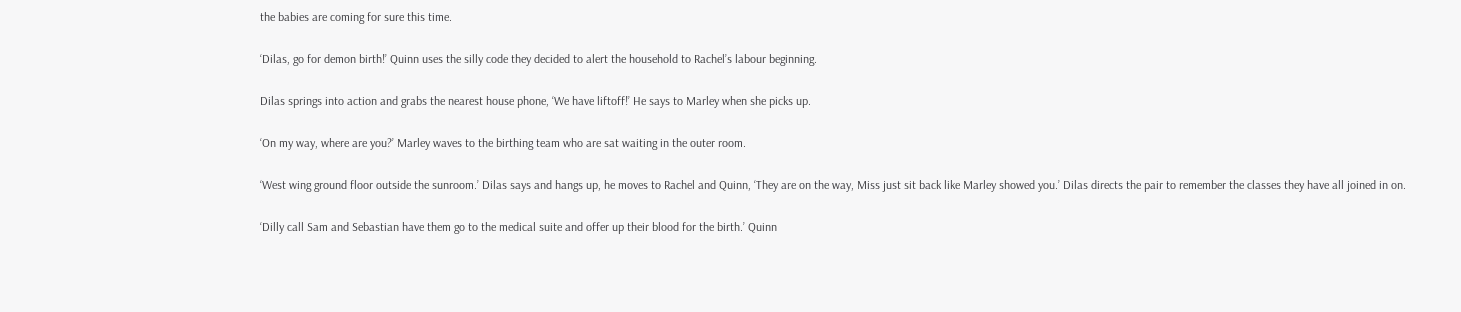the babies are coming for sure this time.

‘Dilas, go for demon birth!’ Quinn uses the silly code they decided to alert the household to Rachel’s labour beginning.

Dilas springs into action and grabs the nearest house phone, ‘We have liftoff!’ He says to Marley when she picks up.

‘On my way, where are you?’ Marley waves to the birthing team who are sat waiting in the outer room.

‘West wing ground floor outside the sunroom.’ Dilas says and hangs up, he moves to Rachel and Quinn, ‘They are on the way, Miss just sit back like Marley showed you.’ Dilas directs the pair to remember the classes they have all joined in on.

‘Dilly call Sam and Sebastian have them go to the medical suite and offer up their blood for the birth.’ Quinn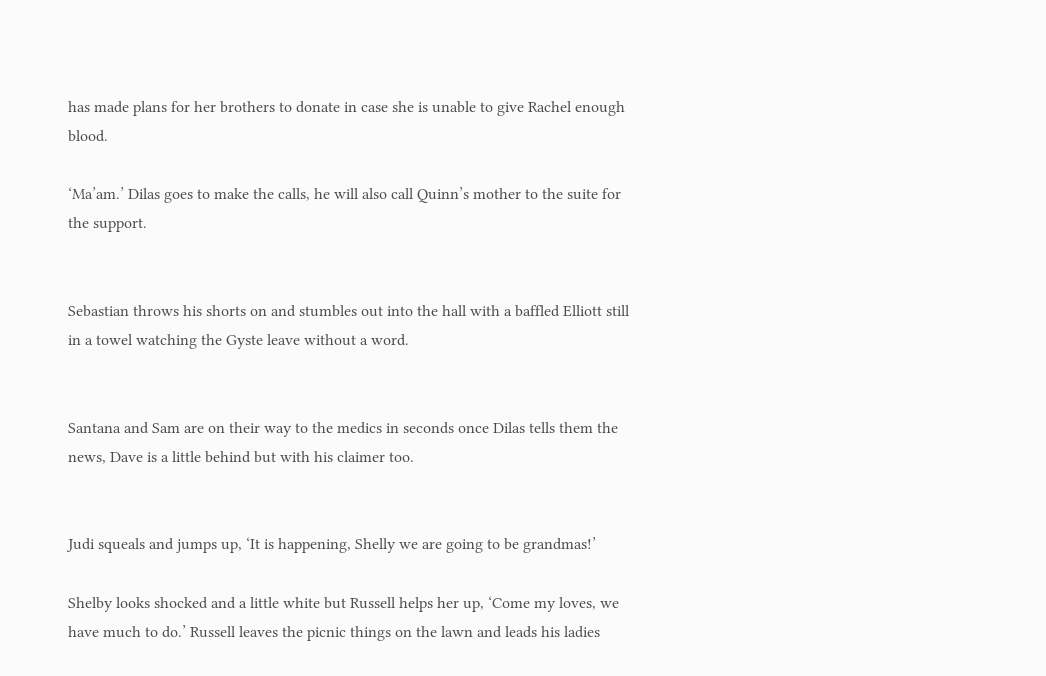has made plans for her brothers to donate in case she is unable to give Rachel enough blood.

‘Ma’am.’ Dilas goes to make the calls, he will also call Quinn’s mother to the suite for the support.


Sebastian throws his shorts on and stumbles out into the hall with a baffled Elliott still in a towel watching the Gyste leave without a word.


Santana and Sam are on their way to the medics in seconds once Dilas tells them the news, Dave is a little behind but with his claimer too.


Judi squeals and jumps up, ‘It is happening, Shelly we are going to be grandmas!’

Shelby looks shocked and a little white but Russell helps her up, ‘Come my loves, we have much to do.’ Russell leaves the picnic things on the lawn and leads his ladies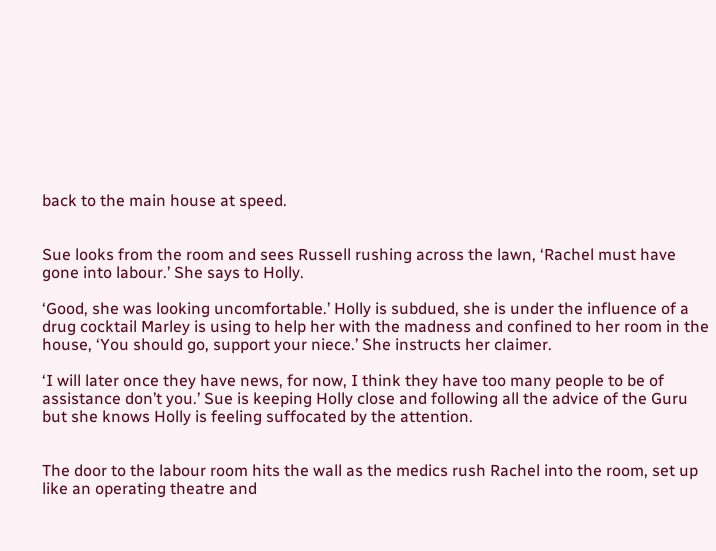back to the main house at speed.


Sue looks from the room and sees Russell rushing across the lawn, ‘Rachel must have gone into labour.’ She says to Holly.

‘Good, she was looking uncomfortable.’ Holly is subdued, she is under the influence of a drug cocktail Marley is using to help her with the madness and confined to her room in the house, ‘You should go, support your niece.’ She instructs her claimer.

‘I will later once they have news, for now, I think they have too many people to be of assistance don’t you.’ Sue is keeping Holly close and following all the advice of the Guru but she knows Holly is feeling suffocated by the attention.


The door to the labour room hits the wall as the medics rush Rachel into the room, set up like an operating theatre and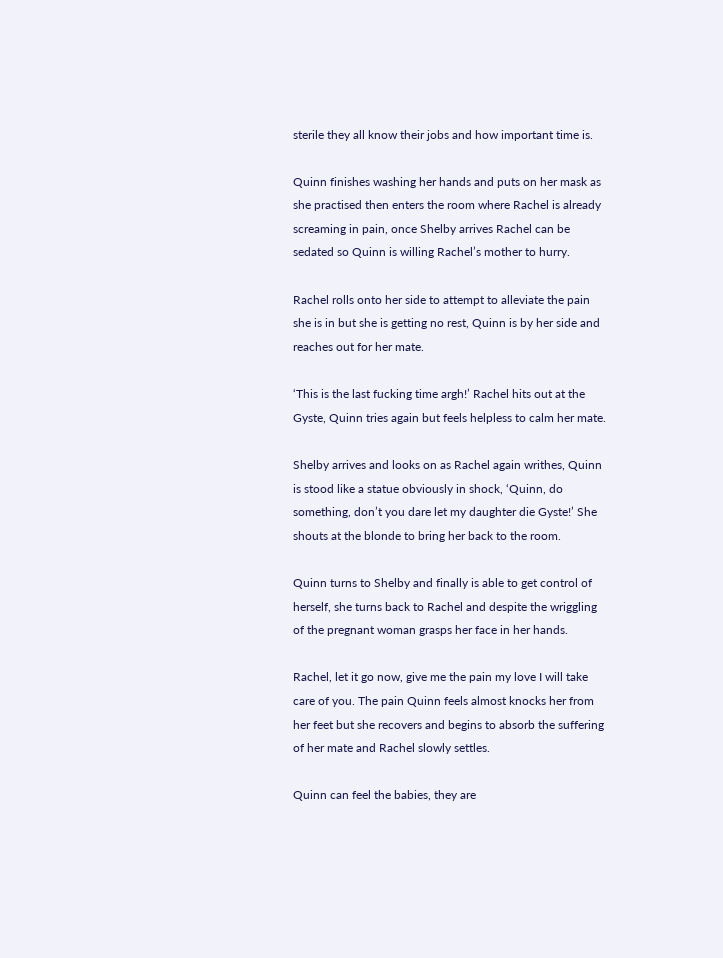sterile they all know their jobs and how important time is.

Quinn finishes washing her hands and puts on her mask as she practised then enters the room where Rachel is already screaming in pain, once Shelby arrives Rachel can be sedated so Quinn is willing Rachel’s mother to hurry.

Rachel rolls onto her side to attempt to alleviate the pain she is in but she is getting no rest, Quinn is by her side and reaches out for her mate.

‘This is the last fucking time argh!’ Rachel hits out at the Gyste, Quinn tries again but feels helpless to calm her mate.

Shelby arrives and looks on as Rachel again writhes, Quinn is stood like a statue obviously in shock, ‘Quinn, do something, don’t you dare let my daughter die Gyste!’ She shouts at the blonde to bring her back to the room.

Quinn turns to Shelby and finally is able to get control of herself, she turns back to Rachel and despite the wriggling of the pregnant woman grasps her face in her hands.

Rachel, let it go now, give me the pain my love I will take care of you. The pain Quinn feels almost knocks her from her feet but she recovers and begins to absorb the suffering of her mate and Rachel slowly settles.

Quinn can feel the babies, they are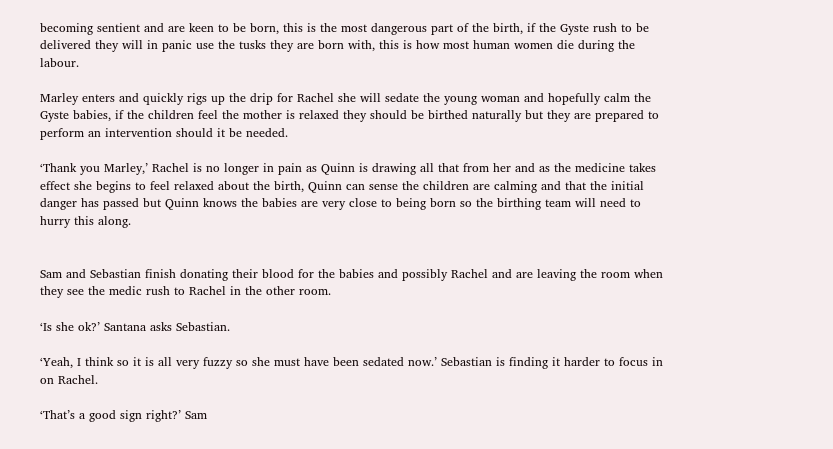becoming sentient and are keen to be born, this is the most dangerous part of the birth, if the Gyste rush to be delivered they will in panic use the tusks they are born with, this is how most human women die during the labour.

Marley enters and quickly rigs up the drip for Rachel she will sedate the young woman and hopefully calm the Gyste babies, if the children feel the mother is relaxed they should be birthed naturally but they are prepared to perform an intervention should it be needed.

‘Thank you Marley,’ Rachel is no longer in pain as Quinn is drawing all that from her and as the medicine takes effect she begins to feel relaxed about the birth, Quinn can sense the children are calming and that the initial danger has passed but Quinn knows the babies are very close to being born so the birthing team will need to hurry this along.


Sam and Sebastian finish donating their blood for the babies and possibly Rachel and are leaving the room when they see the medic rush to Rachel in the other room.

‘Is she ok?’ Santana asks Sebastian.

‘Yeah, I think so it is all very fuzzy so she must have been sedated now.’ Sebastian is finding it harder to focus in on Rachel.

‘That’s a good sign right?’ Sam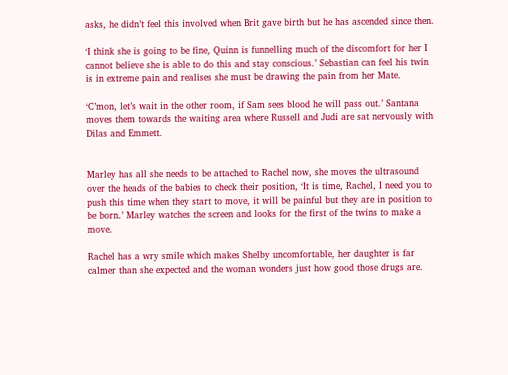asks, he didn’t feel this involved when Brit gave birth but he has ascended since then.

‘I think she is going to be fine, Quinn is funnelling much of the discomfort for her I cannot believe she is able to do this and stay conscious.’ Sebastian can feel his twin is in extreme pain and realises she must be drawing the pain from her Mate.

‘C’mon, let’s wait in the other room, if Sam sees blood he will pass out.’ Santana moves them towards the waiting area where Russell and Judi are sat nervously with Dilas and Emmett.


Marley has all she needs to be attached to Rachel now, she moves the ultrasound over the heads of the babies to check their position, ‘It is time, Rachel, I need you to push this time when they start to move, it will be painful but they are in position to be born.’ Marley watches the screen and looks for the first of the twins to make a move.

Rachel has a wry smile which makes Shelby uncomfortable, her daughter is far calmer than she expected and the woman wonders just how good those drugs are.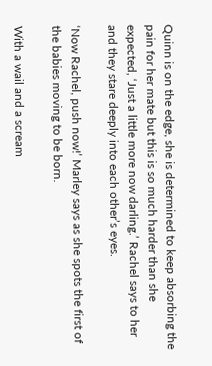Quinn is on the edge, she is determined to keep absorbing the pain for her mate but this is so much harder than she expected, ‘Just a little more now darling.’ Rachel says to her and they stare deeply into each other’s eyes.

‘Now Rachel, push now!’ Marley says as she spots the first of the babies moving to be born.

With a wail and a scream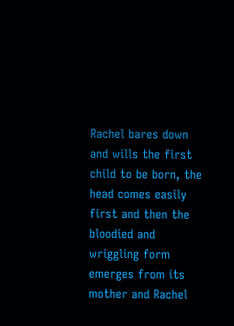Rachel bares down and wills the first child to be born, the head comes easily first and then the bloodied and wriggling form emerges from its mother and Rachel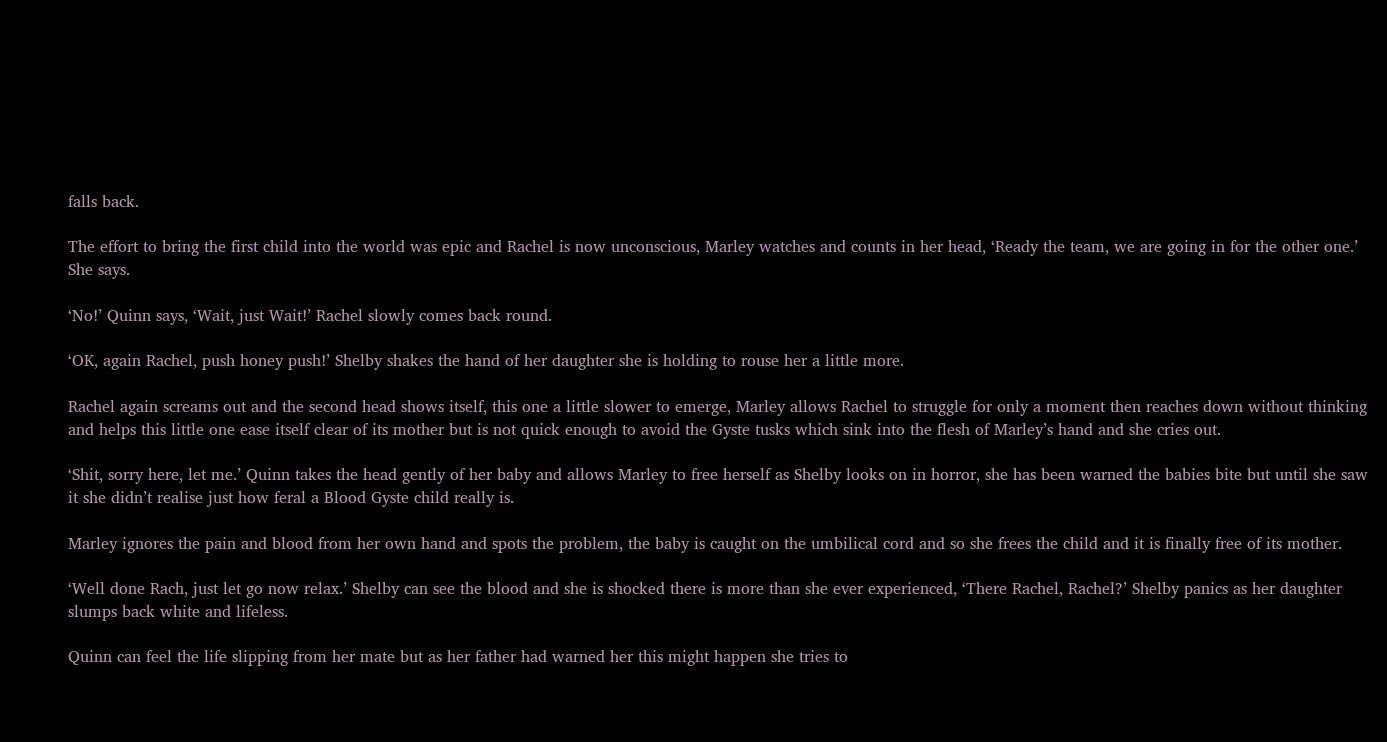falls back.

The effort to bring the first child into the world was epic and Rachel is now unconscious, Marley watches and counts in her head, ‘Ready the team, we are going in for the other one.’ She says.

‘No!’ Quinn says, ‘Wait, just Wait!’ Rachel slowly comes back round.

‘OK, again Rachel, push honey push!’ Shelby shakes the hand of her daughter she is holding to rouse her a little more.

Rachel again screams out and the second head shows itself, this one a little slower to emerge, Marley allows Rachel to struggle for only a moment then reaches down without thinking and helps this little one ease itself clear of its mother but is not quick enough to avoid the Gyste tusks which sink into the flesh of Marley’s hand and she cries out.

‘Shit, sorry here, let me.’ Quinn takes the head gently of her baby and allows Marley to free herself as Shelby looks on in horror, she has been warned the babies bite but until she saw it she didn’t realise just how feral a Blood Gyste child really is.

Marley ignores the pain and blood from her own hand and spots the problem, the baby is caught on the umbilical cord and so she frees the child and it is finally free of its mother.

‘Well done Rach, just let go now relax.’ Shelby can see the blood and she is shocked there is more than she ever experienced, ‘There Rachel, Rachel?’ Shelby panics as her daughter slumps back white and lifeless.

Quinn can feel the life slipping from her mate but as her father had warned her this might happen she tries to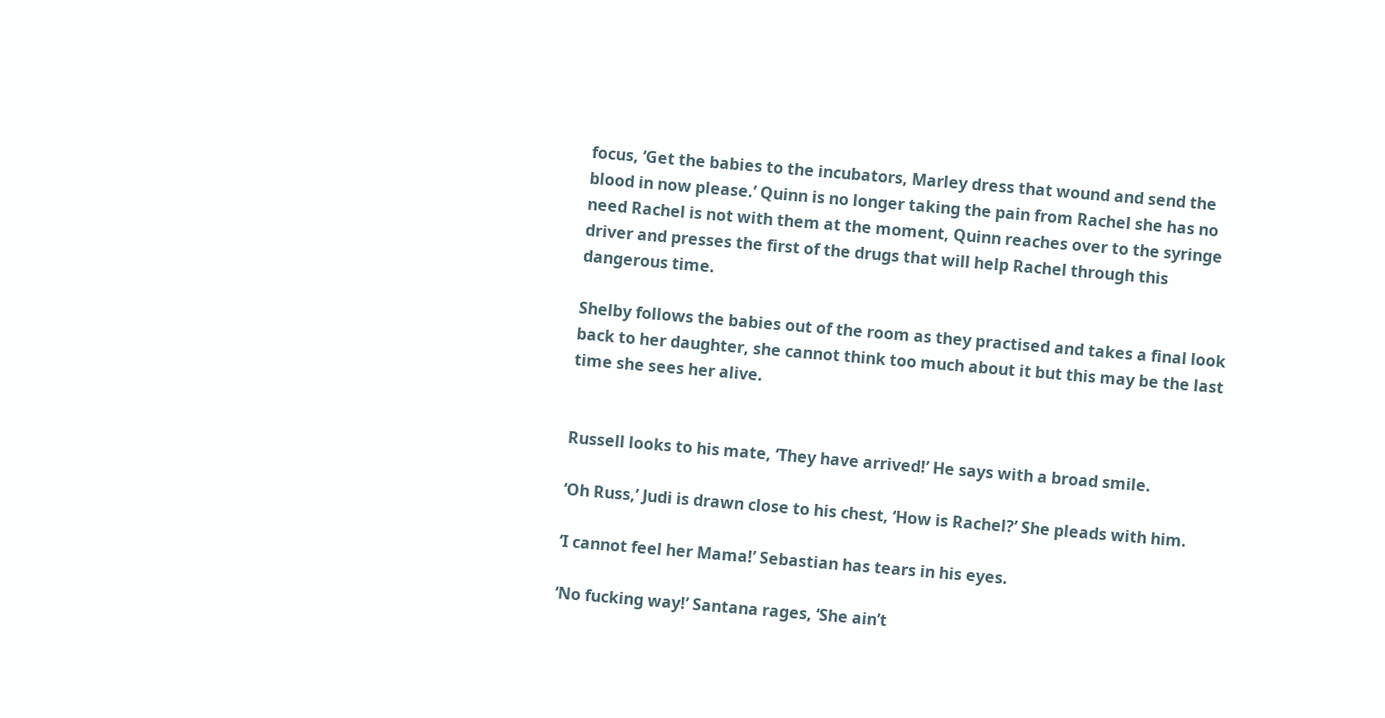focus, ‘Get the babies to the incubators, Marley dress that wound and send the blood in now please.’ Quinn is no longer taking the pain from Rachel she has no need Rachel is not with them at the moment, Quinn reaches over to the syringe driver and presses the first of the drugs that will help Rachel through this dangerous time.

Shelby follows the babies out of the room as they practised and takes a final look back to her daughter, she cannot think too much about it but this may be the last time she sees her alive.


Russell looks to his mate, ‘They have arrived!’ He says with a broad smile.

‘Oh Russ,’ Judi is drawn close to his chest, ‘How is Rachel?’ She pleads with him.

‘I cannot feel her Mama!’ Sebastian has tears in his eyes.

‘No fucking way!’ Santana rages, ‘She ain’t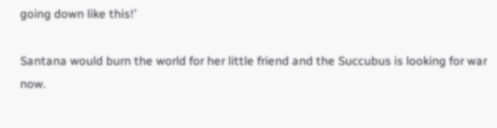going down like this!’

Santana would burn the world for her little friend and the Succubus is looking for war now.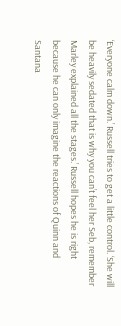‘Everyone calm down.’ Russell tries to get a little control. ‘She will be heavily sedated that is why you can’t feel her Seb, remember Marley explained all the stages.’ Russell hopes he is right because he can only imagine the reactions of Quinn and Santana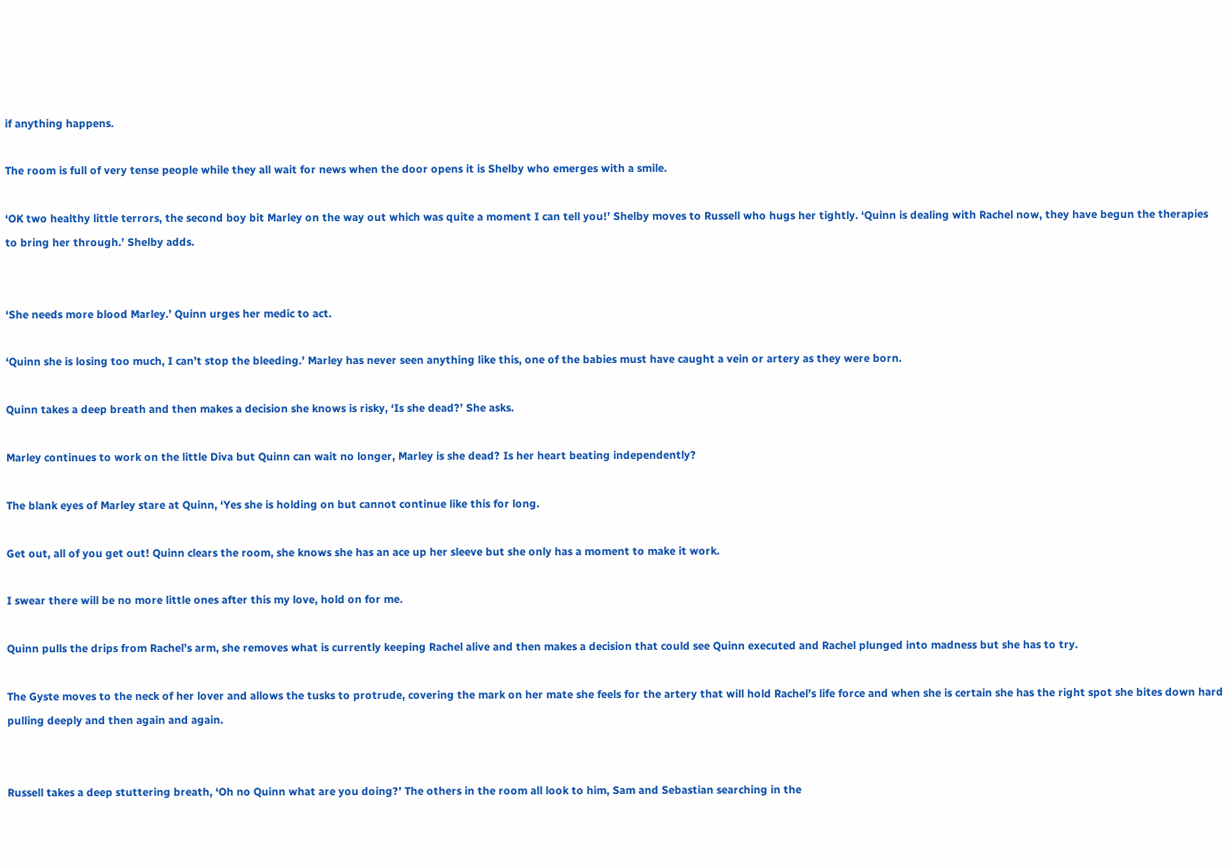if anything happens.

The room is full of very tense people while they all wait for news when the door opens it is Shelby who emerges with a smile.

‘OK two healthy little terrors, the second boy bit Marley on the way out which was quite a moment I can tell you!’ Shelby moves to Russell who hugs her tightly. ‘Quinn is dealing with Rachel now, they have begun the therapies to bring her through.’ Shelby adds.


‘She needs more blood Marley.’ Quinn urges her medic to act.

‘Quinn she is losing too much, I can’t stop the bleeding.’ Marley has never seen anything like this, one of the babies must have caught a vein or artery as they were born.

Quinn takes a deep breath and then makes a decision she knows is risky, ‘Is she dead?’ She asks.

Marley continues to work on the little Diva but Quinn can wait no longer, Marley is she dead? Is her heart beating independently?

The blank eyes of Marley stare at Quinn, ‘Yes she is holding on but cannot continue like this for long.

Get out, all of you get out! Quinn clears the room, she knows she has an ace up her sleeve but she only has a moment to make it work.

I swear there will be no more little ones after this my love, hold on for me.

Quinn pulls the drips from Rachel’s arm, she removes what is currently keeping Rachel alive and then makes a decision that could see Quinn executed and Rachel plunged into madness but she has to try.

The Gyste moves to the neck of her lover and allows the tusks to protrude, covering the mark on her mate she feels for the artery that will hold Rachel’s life force and when she is certain she has the right spot she bites down hard pulling deeply and then again and again.


Russell takes a deep stuttering breath, ‘Oh no Quinn what are you doing?’ The others in the room all look to him, Sam and Sebastian searching in the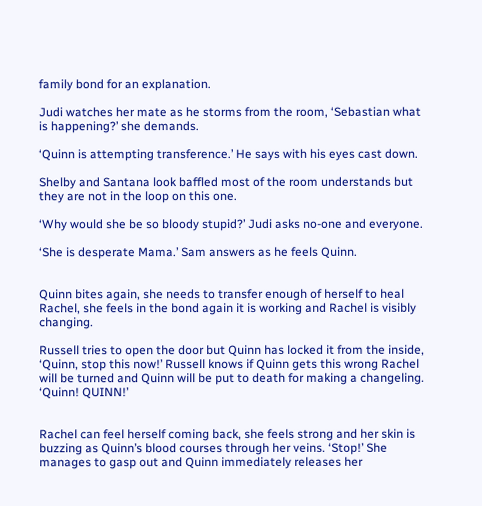family bond for an explanation.

Judi watches her mate as he storms from the room, ‘Sebastian what is happening?’ she demands.

‘Quinn is attempting transference.’ He says with his eyes cast down.

Shelby and Santana look baffled most of the room understands but they are not in the loop on this one.

‘Why would she be so bloody stupid?’ Judi asks no-one and everyone.

‘She is desperate Mama.’ Sam answers as he feels Quinn.


Quinn bites again, she needs to transfer enough of herself to heal Rachel, she feels in the bond again it is working and Rachel is visibly changing.

Russell tries to open the door but Quinn has locked it from the inside, ‘Quinn, stop this now!’ Russell knows if Quinn gets this wrong Rachel will be turned and Quinn will be put to death for making a changeling. ‘Quinn! QUINN!’


Rachel can feel herself coming back, she feels strong and her skin is buzzing as Quinn’s blood courses through her veins. ‘Stop!’ She manages to gasp out and Quinn immediately releases her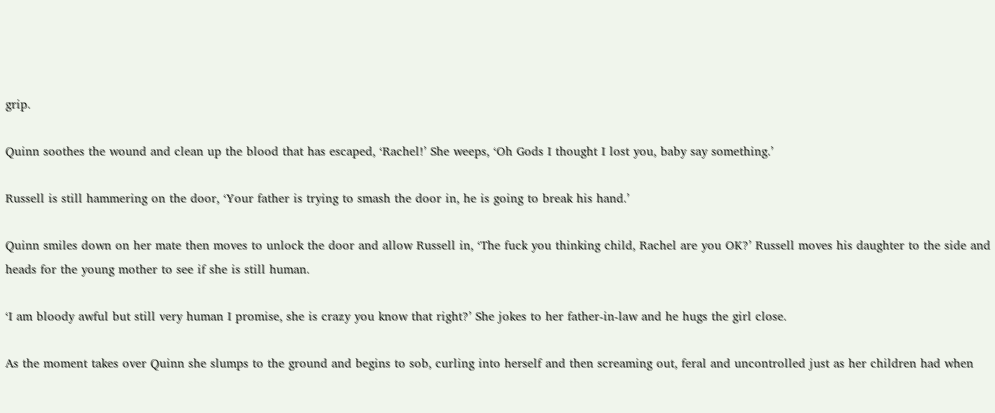grip.

Quinn soothes the wound and clean up the blood that has escaped, ‘Rachel!’ She weeps, ‘Oh Gods I thought I lost you, baby say something.’

Russell is still hammering on the door, ‘Your father is trying to smash the door in, he is going to break his hand.’

Quinn smiles down on her mate then moves to unlock the door and allow Russell in, ‘The fuck you thinking child, Rachel are you OK?’ Russell moves his daughter to the side and heads for the young mother to see if she is still human.

‘I am bloody awful but still very human I promise, she is crazy you know that right?’ She jokes to her father-in-law and he hugs the girl close.

As the moment takes over Quinn she slumps to the ground and begins to sob, curling into herself and then screaming out, feral and uncontrolled just as her children had when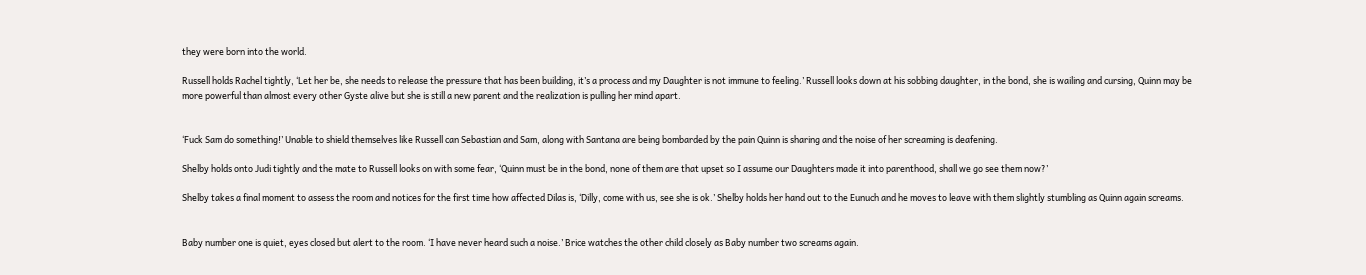they were born into the world.

Russell holds Rachel tightly, ‘Let her be, she needs to release the pressure that has been building, it’s a process and my Daughter is not immune to feeling.’ Russell looks down at his sobbing daughter, in the bond, she is wailing and cursing, Quinn may be more powerful than almost every other Gyste alive but she is still a new parent and the realization is pulling her mind apart.


‘Fuck Sam do something!’ Unable to shield themselves like Russell can Sebastian and Sam, along with Santana are being bombarded by the pain Quinn is sharing and the noise of her screaming is deafening.

Shelby holds onto Judi tightly and the mate to Russell looks on with some fear, ‘Quinn must be in the bond, none of them are that upset so I assume our Daughters made it into parenthood, shall we go see them now?’

Shelby takes a final moment to assess the room and notices for the first time how affected Dilas is, ‘Dilly, come with us, see she is ok.’ Shelby holds her hand out to the Eunuch and he moves to leave with them slightly stumbling as Quinn again screams.


Baby number one is quiet, eyes closed but alert to the room. ‘I have never heard such a noise.’ Brice watches the other child closely as Baby number two screams again.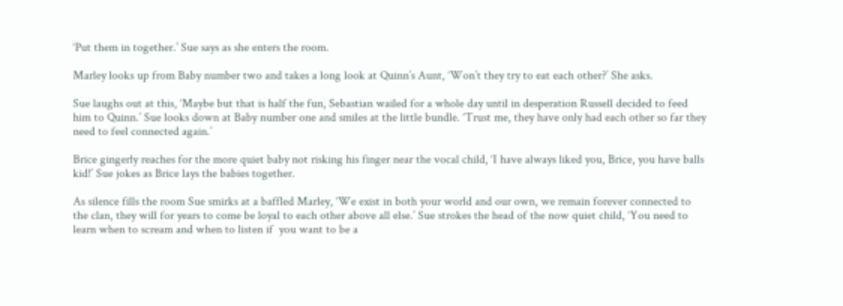‘Put them in together.’ Sue says as she enters the room.

Marley looks up from Baby number two and takes a long look at Quinn’s Aunt, ‘Won’t they try to eat each other?’ She asks.

Sue laughs out at this, ‘Maybe but that is half the fun, Sebastian wailed for a whole day until in desperation Russell decided to feed him to Quinn.’ Sue looks down at Baby number one and smiles at the little bundle. ‘Trust me, they have only had each other so far they need to feel connected again.’

Brice gingerly reaches for the more quiet baby not risking his finger near the vocal child, ‘I have always liked you, Brice, you have balls kid!’ Sue jokes as Brice lays the babies together.

As silence fills the room Sue smirks at a baffled Marley, ‘We exist in both your world and our own, we remain forever connected to the clan, they will for years to come be loyal to each other above all else.’ Sue strokes the head of the now quiet child, ‘You need to learn when to scream and when to listen if  you want to be a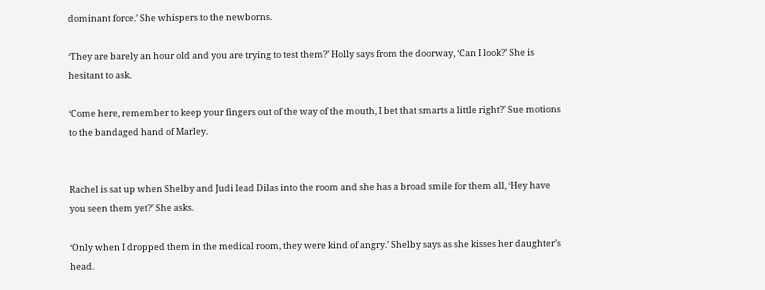dominant force.’ She whispers to the newborns.

‘They are barely an hour old and you are trying to test them?’ Holly says from the doorway, ‘Can I look?’ She is hesitant to ask.

‘Come here, remember to keep your fingers out of the way of the mouth, I bet that smarts a little right?’ Sue motions to the bandaged hand of Marley.


Rachel is sat up when Shelby and Judi lead Dilas into the room and she has a broad smile for them all, ‘Hey have you seen them yet?’ She asks.

‘Only when I dropped them in the medical room, they were kind of angry.’ Shelby says as she kisses her daughter’s head.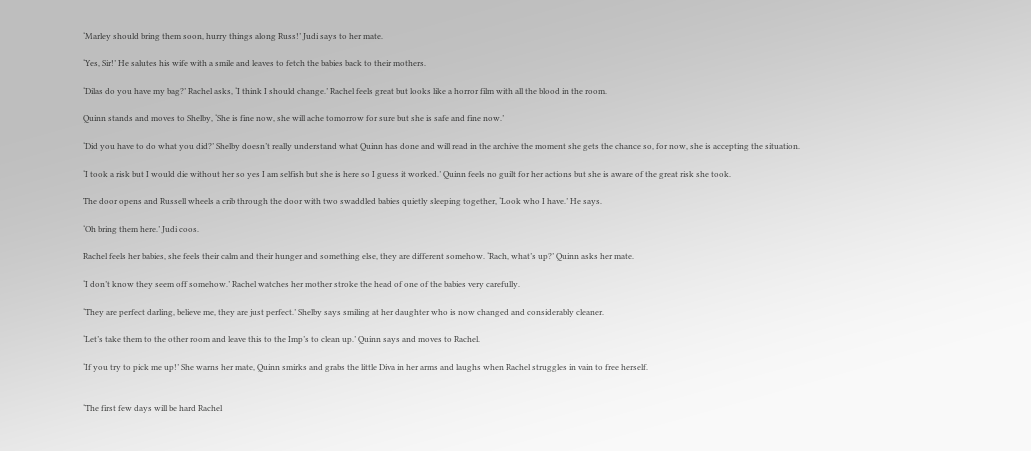‘Marley should bring them soon, hurry things along Russ!’ Judi says to her mate.

‘Yes, Sir!’ He salutes his wife with a smile and leaves to fetch the babies back to their mothers.

‘Dilas do you have my bag?’ Rachel asks, ‘I think I should change.’ Rachel feels great but looks like a horror film with all the blood in the room.

Quinn stands and moves to Shelby, ‘She is fine now, she will ache tomorrow for sure but she is safe and fine now.’

‘Did you have to do what you did?’ Shelby doesn’t really understand what Quinn has done and will read in the archive the moment she gets the chance so, for now, she is accepting the situation.

‘I took a risk but I would die without her so yes I am selfish but she is here so I guess it worked.’ Quinn feels no guilt for her actions but she is aware of the great risk she took.

The door opens and Russell wheels a crib through the door with two swaddled babies quietly sleeping together, ‘Look who I have.’ He says.

‘Oh bring them here.’ Judi coos.

Rachel feels her babies, she feels their calm and their hunger and something else, they are different somehow. ‘Rach, what’s up?’ Quinn asks her mate.

‘I don’t know they seem off somehow.’ Rachel watches her mother stroke the head of one of the babies very carefully.

‘They are perfect darling, believe me, they are just perfect.’ Shelby says smiling at her daughter who is now changed and considerably cleaner.

‘Let’s take them to the other room and leave this to the Imp’s to clean up.’ Quinn says and moves to Rachel.

‘If you try to pick me up!’ She warns her mate, Quinn smirks and grabs the little Diva in her arms and laughs when Rachel struggles in vain to free herself.


‘The first few days will be hard Rachel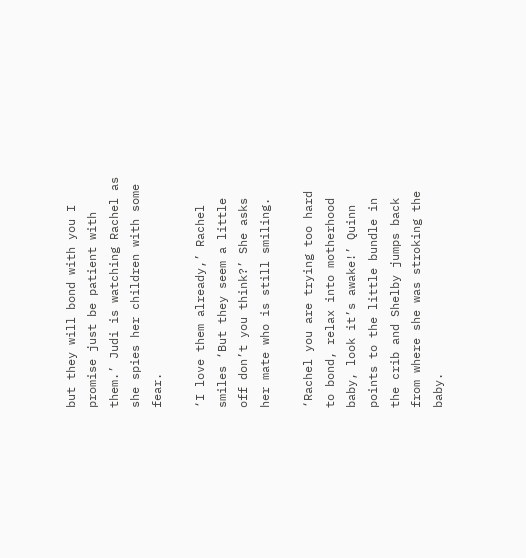but they will bond with you I promise just be patient with them.’ Judi is watching Rachel as she spies her children with some fear.

‘I love them already,’ Rachel smiles ‘But they seem a little off don’t you think?’ She asks her mate who is still smiling.

‘Rachel you are trying too hard to bond, relax into motherhood baby, look it’s awake!’ Quinn points to the little bundle in the crib and Shelby jumps back from where she was stroking the baby.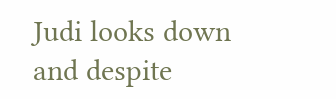Judi looks down and despite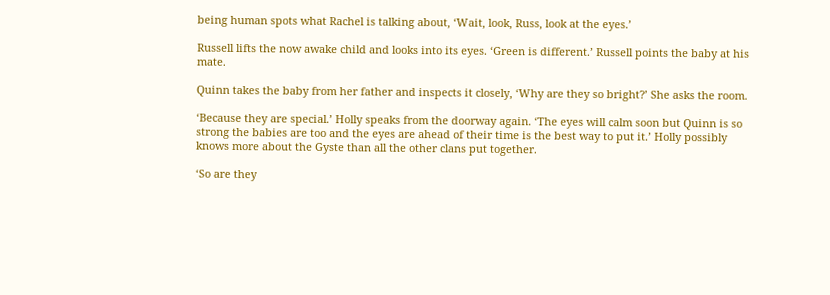being human spots what Rachel is talking about, ‘Wait, look, Russ, look at the eyes.’

Russell lifts the now awake child and looks into its eyes. ‘Green is different.’ Russell points the baby at his mate.

Quinn takes the baby from her father and inspects it closely, ‘Why are they so bright?’ She asks the room.

‘Because they are special.’ Holly speaks from the doorway again. ‘The eyes will calm soon but Quinn is so strong the babies are too and the eyes are ahead of their time is the best way to put it.’ Holly possibly knows more about the Gyste than all the other clans put together.

‘So are they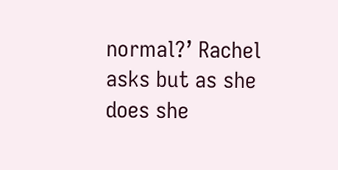normal?’ Rachel asks but as she does she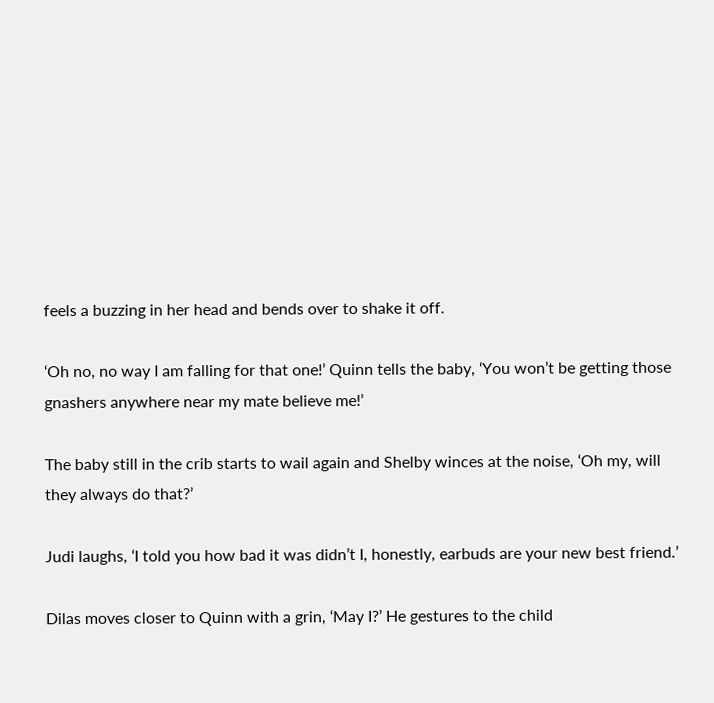feels a buzzing in her head and bends over to shake it off.

‘Oh no, no way I am falling for that one!’ Quinn tells the baby, ‘You won’t be getting those gnashers anywhere near my mate believe me!’

The baby still in the crib starts to wail again and Shelby winces at the noise, ‘Oh my, will they always do that?’

Judi laughs, ‘I told you how bad it was didn’t I, honestly, earbuds are your new best friend.’

Dilas moves closer to Quinn with a grin, ‘May I?’ He gestures to the child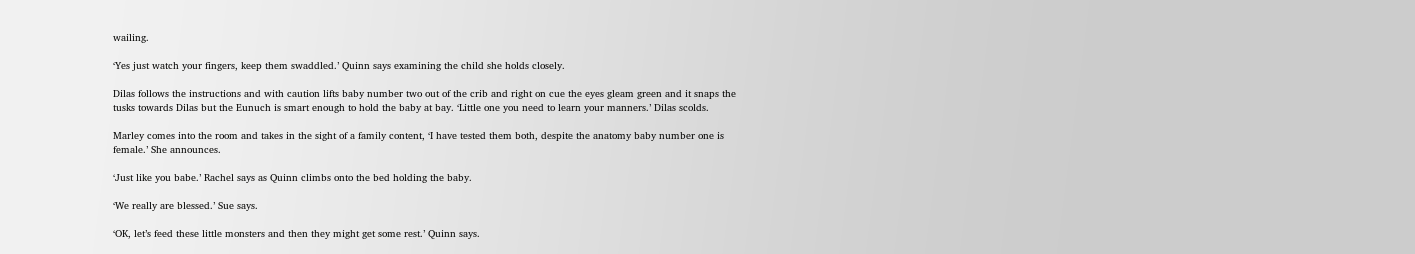wailing.

‘Yes just watch your fingers, keep them swaddled.’ Quinn says examining the child she holds closely.

Dilas follows the instructions and with caution lifts baby number two out of the crib and right on cue the eyes gleam green and it snaps the tusks towards Dilas but the Eunuch is smart enough to hold the baby at bay. ‘Little one you need to learn your manners.’ Dilas scolds.

Marley comes into the room and takes in the sight of a family content, ‘I have tested them both, despite the anatomy baby number one is female.’ She announces.

‘Just like you babe.’ Rachel says as Quinn climbs onto the bed holding the baby.

‘We really are blessed.’ Sue says.

‘OK, let’s feed these little monsters and then they might get some rest.’ Quinn says.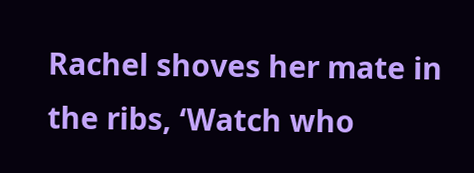Rachel shoves her mate in the ribs, ‘Watch who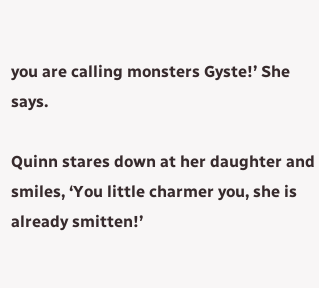you are calling monsters Gyste!’ She says.

Quinn stares down at her daughter and smiles, ‘You little charmer you, she is already smitten!’